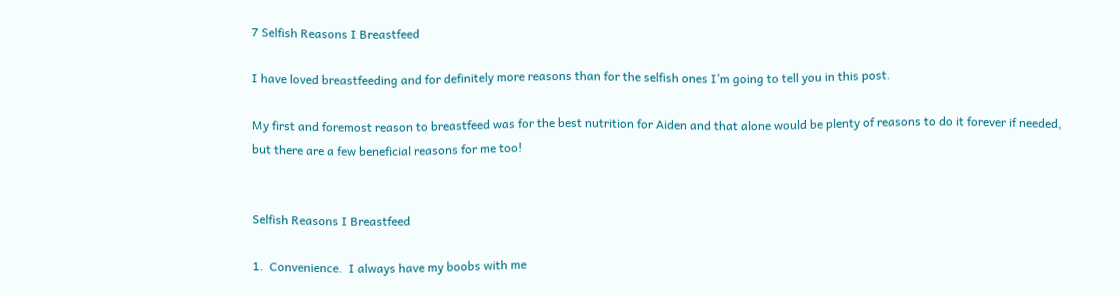7 Selfish Reasons I Breastfeed

I have loved breastfeeding and for definitely more reasons than for the selfish ones I’m going to tell you in this post.

My first and foremost reason to breastfeed was for the best nutrition for Aiden and that alone would be plenty of reasons to do it forever if needed, but there are a few beneficial reasons for me too!


Selfish Reasons I Breastfeed

1.  Convenience.  I always have my boobs with me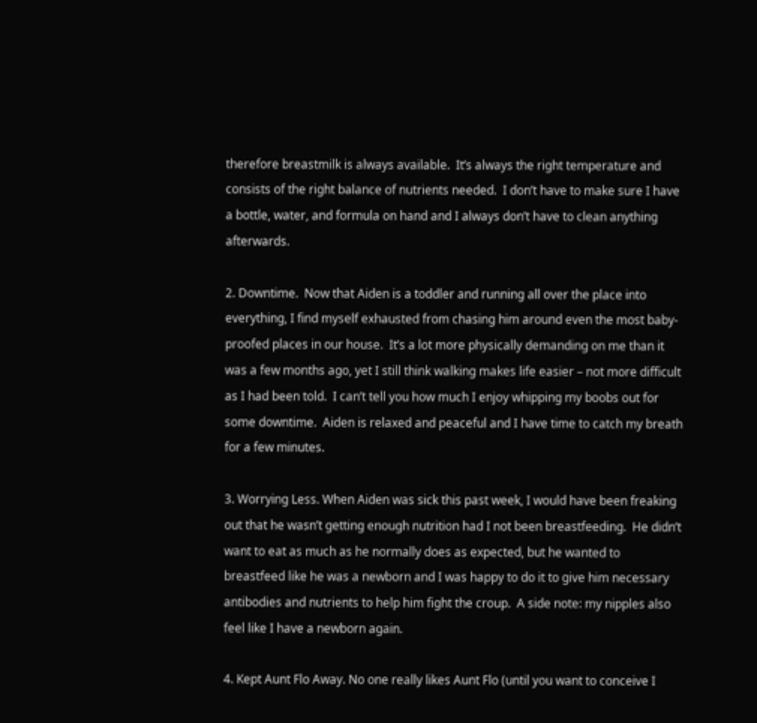therefore breastmilk is always available.  It’s always the right temperature and consists of the right balance of nutrients needed.  I don’t have to make sure I have a bottle, water, and formula on hand and I always don’t have to clean anything afterwards.

2. Downtime.  Now that Aiden is a toddler and running all over the place into everything, I find myself exhausted from chasing him around even the most baby-proofed places in our house.  It’s a lot more physically demanding on me than it was a few months ago, yet I still think walking makes life easier – not more difficult as I had been told.  I can’t tell you how much I enjoy whipping my boobs out for some downtime.  Aiden is relaxed and peaceful and I have time to catch my breath for a few minutes.

3. Worrying Less. When Aiden was sick this past week, I would have been freaking out that he wasn’t getting enough nutrition had I not been breastfeeding.  He didn’t want to eat as much as he normally does as expected, but he wanted to breastfeed like he was a newborn and I was happy to do it to give him necessary antibodies and nutrients to help him fight the croup.  A side note: my nipples also feel like I have a newborn again.

4. Kept Aunt Flo Away. No one really likes Aunt Flo (until you want to conceive I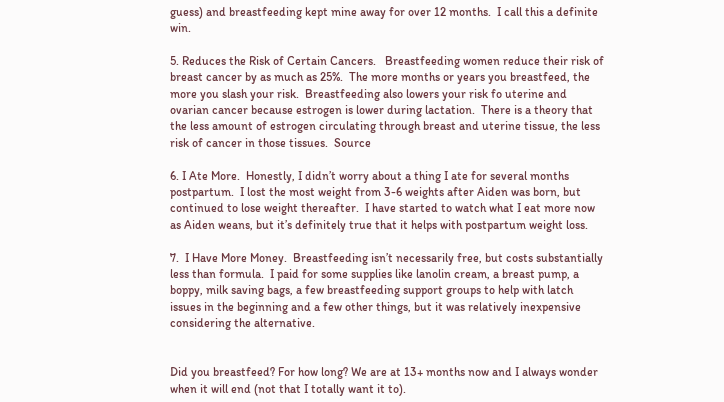guess) and breastfeeding kept mine away for over 12 months.  I call this a definite win.

5. Reduces the Risk of Certain Cancers.   Breastfeeding women reduce their risk of breast cancer by as much as 25%.  The more months or years you breastfeed, the more you slash your risk.  Breastfeeding also lowers your risk fo uterine and ovarian cancer because estrogen is lower during lactation.  There is a theory that the less amount of estrogen circulating through breast and uterine tissue, the less risk of cancer in those tissues.  Source

6. I Ate More.  Honestly, I didn’t worry about a thing I ate for several months postpartum.  I lost the most weight from 3-6 weights after Aiden was born, but continued to lose weight thereafter.  I have started to watch what I eat more now as Aiden weans, but it’s definitely true that it helps with postpartum weight loss.

7.  I Have More Money.  Breastfeeding isn’t necessarily free, but costs substantially less than formula.  I paid for some supplies like lanolin cream, a breast pump, a boppy, milk saving bags, a few breastfeeding support groups to help with latch issues in the beginning and a few other things, but it was relatively inexpensive considering the alternative.


Did you breastfeed? For how long? We are at 13+ months now and I always wonder when it will end (not that I totally want it to).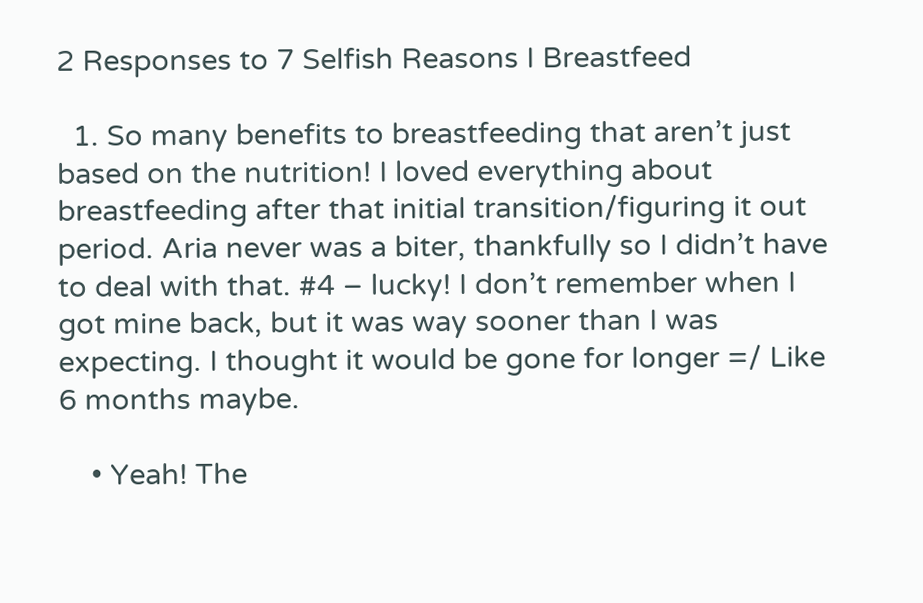2 Responses to 7 Selfish Reasons I Breastfeed

  1. So many benefits to breastfeeding that aren’t just based on the nutrition! I loved everything about breastfeeding after that initial transition/figuring it out period. Aria never was a biter, thankfully so I didn’t have to deal with that. #4 – lucky! I don’t remember when I got mine back, but it was way sooner than I was expecting. I thought it would be gone for longer =/ Like 6 months maybe.

    • Yeah! The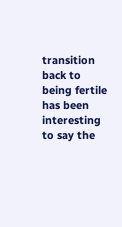transition back to being fertile has been interesting to say the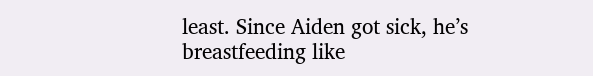least. Since Aiden got sick, he’s breastfeeding like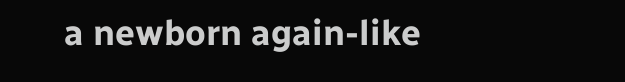a newborn again-like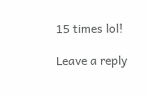15 times lol!

Leave a reply